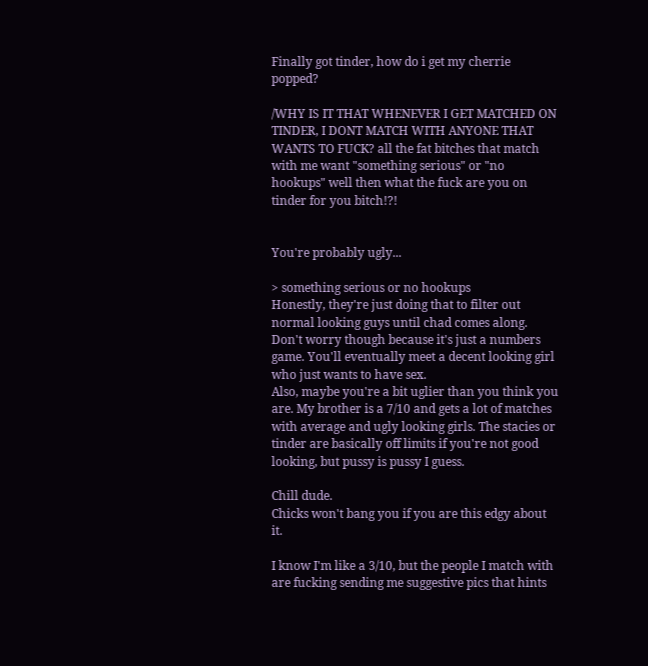Finally got tinder, how do i get my cherrie popped?

/WHY IS IT THAT WHENEVER I GET MATCHED ON TINDER, I DONT MATCH WITH ANYONE THAT WANTS TO FUCK? all the fat bitches that match with me want "something serious" or "no hookups" well then what the fuck are you on tinder for you bitch!?!


You're probably ugly...

> something serious or no hookups
Honestly, they're just doing that to filter out normal looking guys until chad comes along. Don't worry though because it's just a numbers game. You'll eventually meet a decent looking girl who just wants to have sex.
Also, maybe you're a bit uglier than you think you are. My brother is a 7/10 and gets a lot of matches with average and ugly looking girls. The stacies or tinder are basically off limits if you're not good looking, but pussy is pussy I guess.

Chill dude.
Chicks won't bang you if you are this edgy about it.

I know I'm like a 3/10, but the people I match with are fucking sending me suggestive pics that hints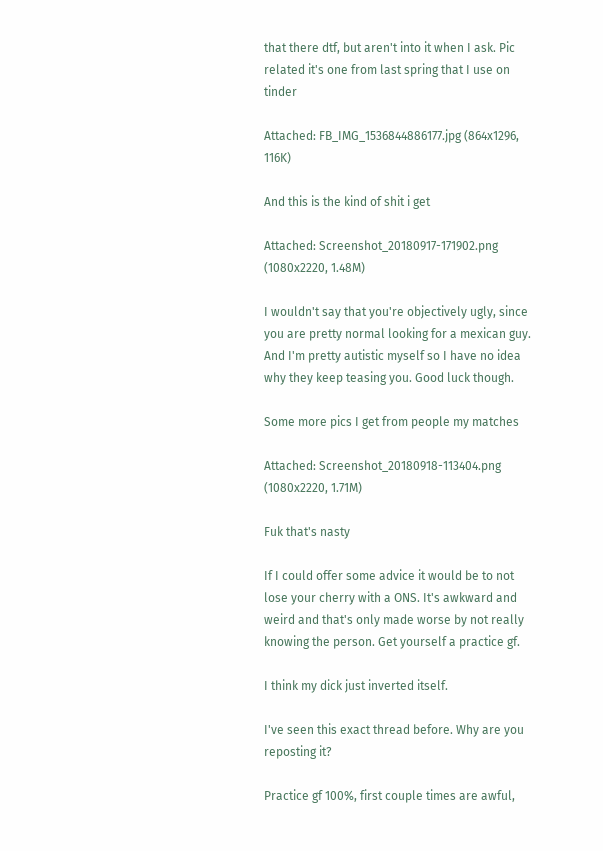that there dtf, but aren't into it when I ask. Pic related it's one from last spring that I use on tinder

Attached: FB_IMG_1536844886177.jpg (864x1296, 116K)

And this is the kind of shit i get

Attached: Screenshot_20180917-171902.png (1080x2220, 1.48M)

I wouldn't say that you're objectively ugly, since you are pretty normal looking for a mexican guy. And I'm pretty autistic myself so I have no idea why they keep teasing you. Good luck though.

Some more pics I get from people my matches

Attached: Screenshot_20180918-113404.png (1080x2220, 1.71M)

Fuk that's nasty

If I could offer some advice it would be to not lose your cherry with a ONS. It's awkward and weird and that's only made worse by not really knowing the person. Get yourself a practice gf.

I think my dick just inverted itself.

I've seen this exact thread before. Why are you reposting it?

Practice gf 100%, first couple times are awful,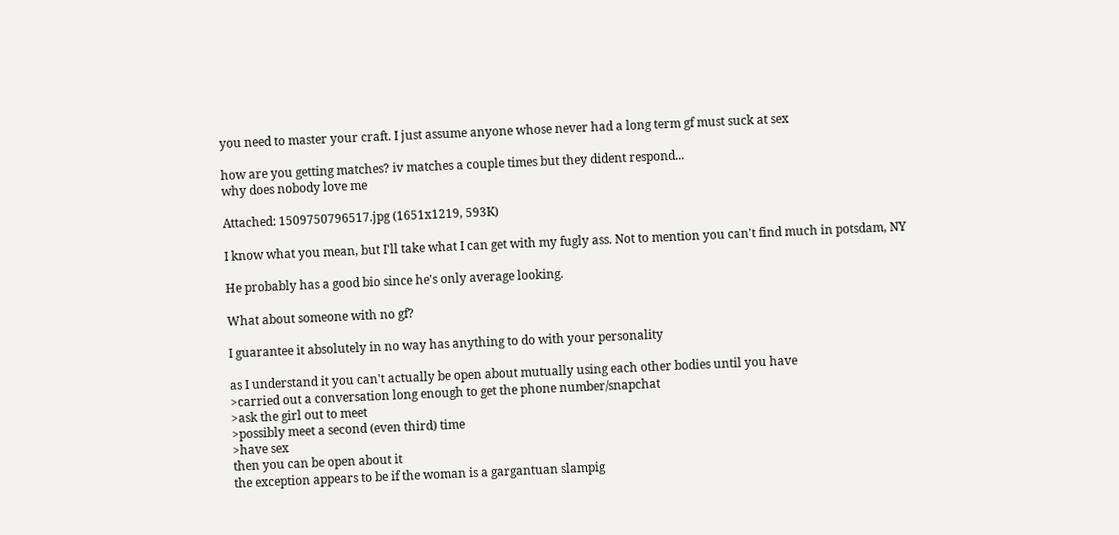you need to master your craft. I just assume anyone whose never had a long term gf must suck at sex

how are you getting matches? iv matches a couple times but they dident respond...
why does nobody love me

Attached: 1509750796517.jpg (1651x1219, 593K)

I know what you mean, but I'll take what I can get with my fugly ass. Not to mention you can't find much in potsdam, NY

He probably has a good bio since he's only average looking.

What about someone with no gf?

I guarantee it absolutely in no way has anything to do with your personality

as I understand it you can't actually be open about mutually using each other bodies until you have
>carried out a conversation long enough to get the phone number/snapchat
>ask the girl out to meet
>possibly meet a second (even third) time
>have sex
then you can be open about it
the exception appears to be if the woman is a gargantuan slampig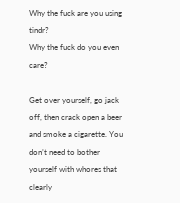Why the fuck are you using tindr?
Why the fuck do you even care?

Get over yourself, go jack off, then crack open a beer and smoke a cigarette. You don’t need to bother yourself with whores that clearly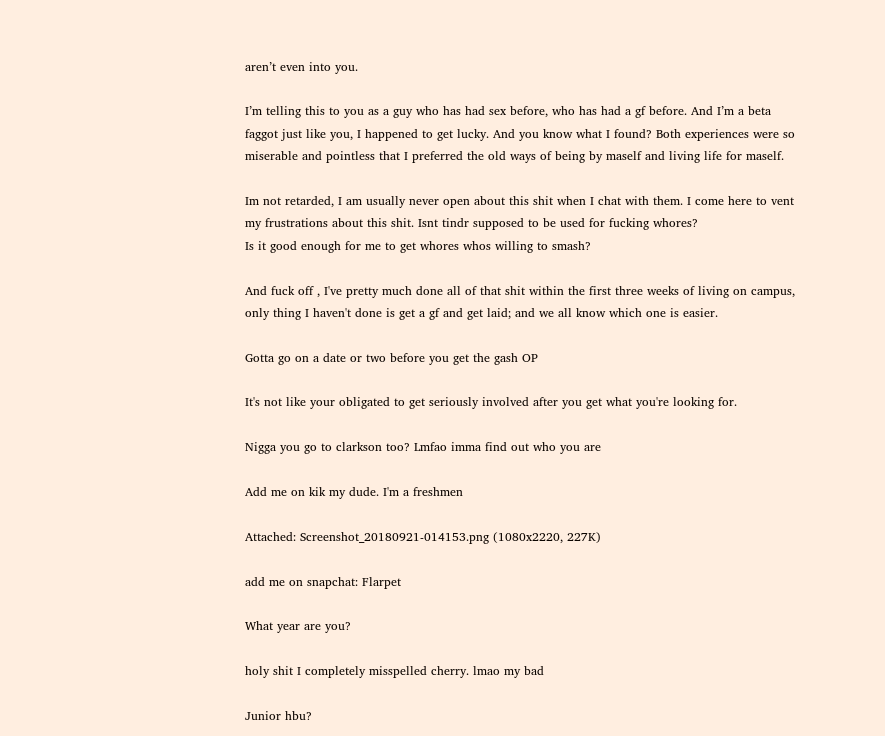aren’t even into you.

I’m telling this to you as a guy who has had sex before, who has had a gf before. And I’m a beta faggot just like you, I happened to get lucky. And you know what I found? Both experiences were so miserable and pointless that I preferred the old ways of being by maself and living life for maself.

Im not retarded, I am usually never open about this shit when I chat with them. I come here to vent my frustrations about this shit. Isnt tindr supposed to be used for fucking whores?
Is it good enough for me to get whores whos willing to smash?

And fuck off , I've pretty much done all of that shit within the first three weeks of living on campus, only thing I haven't done is get a gf and get laid; and we all know which one is easier.

Gotta go on a date or two before you get the gash OP

It's not like your obligated to get seriously involved after you get what you're looking for.

Nigga you go to clarkson too? Lmfao imma find out who you are

Add me on kik my dude. I'm a freshmen

Attached: Screenshot_20180921-014153.png (1080x2220, 227K)

add me on snapchat: Flarpet

What year are you?

holy shit I completely misspelled cherry. lmao my bad

Junior hbu?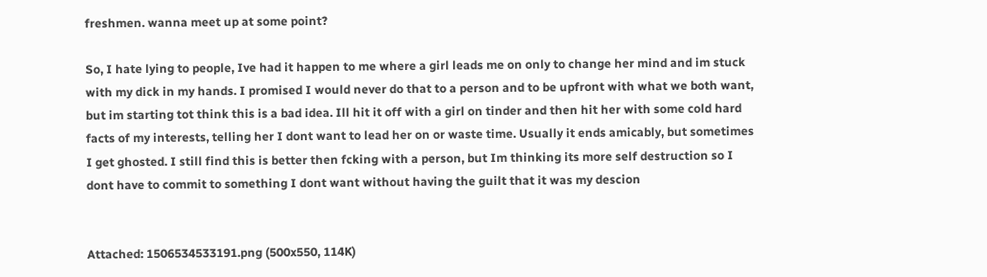freshmen. wanna meet up at some point?

So, I hate lying to people, Ive had it happen to me where a girl leads me on only to change her mind and im stuck with my dick in my hands. I promised I would never do that to a person and to be upfront with what we both want, but im starting tot think this is a bad idea. Ill hit it off with a girl on tinder and then hit her with some cold hard facts of my interests, telling her I dont want to lead her on or waste time. Usually it ends amicably, but sometimes I get ghosted. I still find this is better then fcking with a person, but Im thinking its more self destruction so I dont have to commit to something I dont want without having the guilt that it was my descion


Attached: 1506534533191.png (500x550, 114K)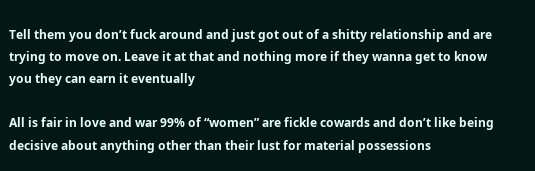Tell them you don’t fuck around and just got out of a shitty relationship and are trying to move on. Leave it at that and nothing more if they wanna get to know you they can earn it eventually

All is fair in love and war 99% of “women” are fickle cowards and don’t like being decisive about anything other than their lust for material possessions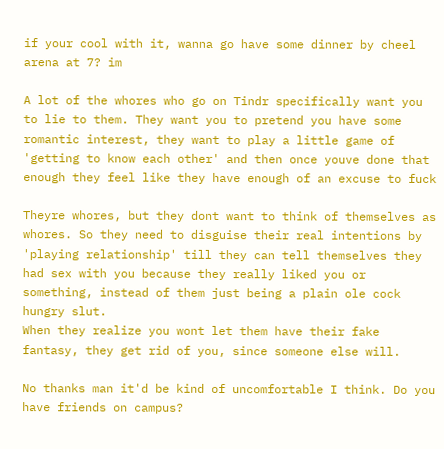if your cool with it, wanna go have some dinner by cheel arena at 7? im

A lot of the whores who go on Tindr specifically want you to lie to them. They want you to pretend you have some romantic interest, they want to play a little game of 'getting to know each other' and then once youve done that enough they feel like they have enough of an excuse to fuck

Theyre whores, but they dont want to think of themselves as whores. So they need to disguise their real intentions by 'playing relationship' till they can tell themselves they had sex with you because they really liked you or something, instead of them just being a plain ole cock hungry slut.
When they realize you wont let them have their fake fantasy, they get rid of you, since someone else will.

No thanks man it'd be kind of uncomfortable I think. Do you have friends on campus?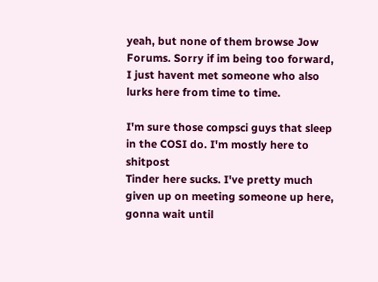yeah, but none of them browse Jow Forums. Sorry if im being too forward, I just havent met someone who also lurks here from time to time.

I'm sure those compsci guys that sleep in the COSI do. I'm mostly here to shitpost
Tinder here sucks. I've pretty much given up on meeting someone up here, gonna wait until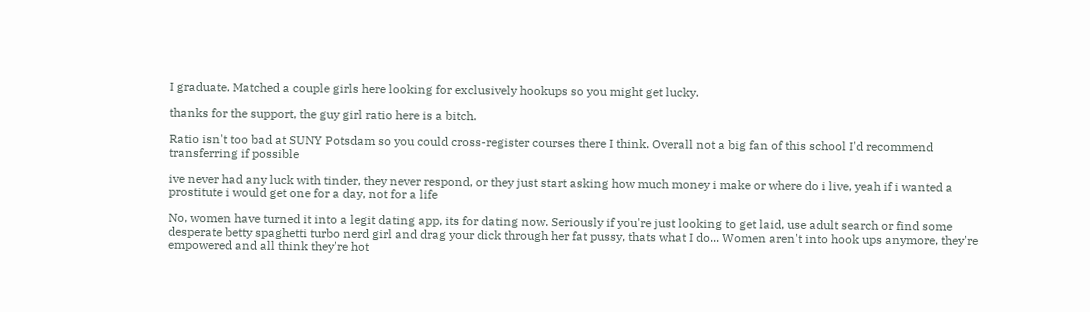I graduate. Matched a couple girls here looking for exclusively hookups so you might get lucky.

thanks for the support, the guy girl ratio here is a bitch.

Ratio isn't too bad at SUNY Potsdam so you could cross-register courses there I think. Overall not a big fan of this school I'd recommend transferring if possible

ive never had any luck with tinder, they never respond, or they just start asking how much money i make or where do i live, yeah if i wanted a prostitute i would get one for a day, not for a life

No, women have turned it into a legit dating app, its for dating now. Seriously if you're just looking to get laid, use adult search or find some desperate betty spaghetti turbo nerd girl and drag your dick through her fat pussy, thats what I do... Women aren't into hook ups anymore, they're empowered and all think they're hot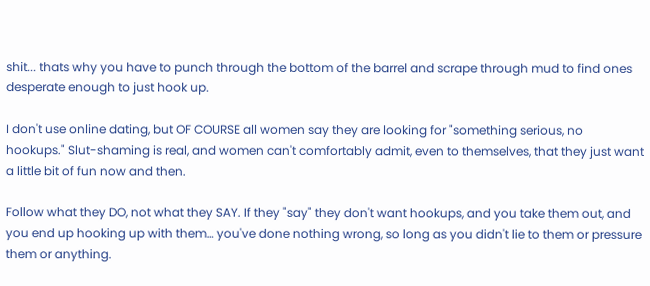shit... thats why you have to punch through the bottom of the barrel and scrape through mud to find ones desperate enough to just hook up.

I don't use online dating, but OF COURSE all women say they are looking for "something serious, no hookups." Slut-shaming is real, and women can't comfortably admit, even to themselves, that they just want a little bit of fun now and then.

Follow what they DO, not what they SAY. If they "say" they don't want hookups, and you take them out, and you end up hooking up with them… you've done nothing wrong, so long as you didn't lie to them or pressure them or anything.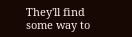They'll find some way to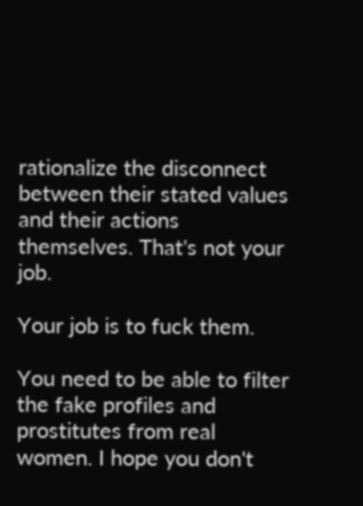rationalize the disconnect between their stated values and their actions themselves. That's not your job.

Your job is to fuck them.

You need to be able to filter the fake profiles and prostitutes from real women. I hope you don't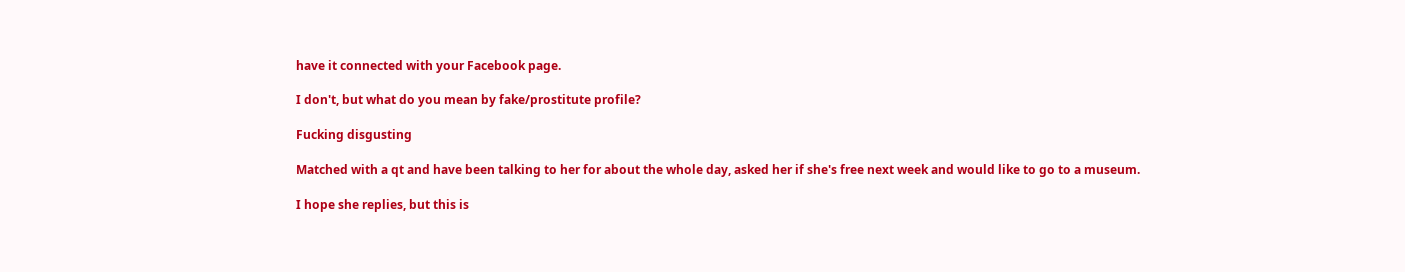have it connected with your Facebook page.

I don't, but what do you mean by fake/prostitute profile?

Fucking disgusting

Matched with a qt and have been talking to her for about the whole day, asked her if she's free next week and would like to go to a museum.

I hope she replies, but this is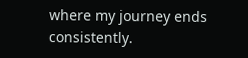where my journey ends consistently.